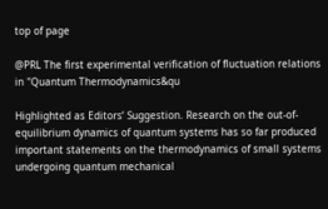top of page

@PRL The first experimental verification of fluctuation relations in "Quantum Thermodynamics&qu

Highlighted as Editors’ Suggestion. Research on the out-of-equilibrium dynamics of quantum systems has so far produced important statements on the thermodynamics of small systems undergoing quantum mechanical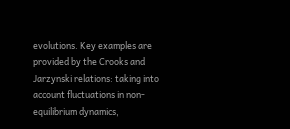evolutions. Key examples are provided by the Crooks and Jarzynski relations: taking into account fluctuations in non-equilibrium dynamics,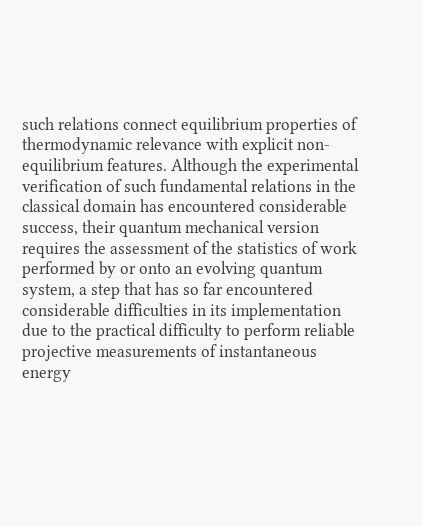such relations connect equilibrium properties of thermodynamic relevance with explicit non-equilibrium features. Although the experimental verification of such fundamental relations in the classical domain has encountered considerable success, their quantum mechanical version requires the assessment of the statistics of work performed by or onto an evolving quantum system, a step that has so far encountered considerable difficulties in its implementation due to the practical difficulty to perform reliable projective measurements of instantaneous energy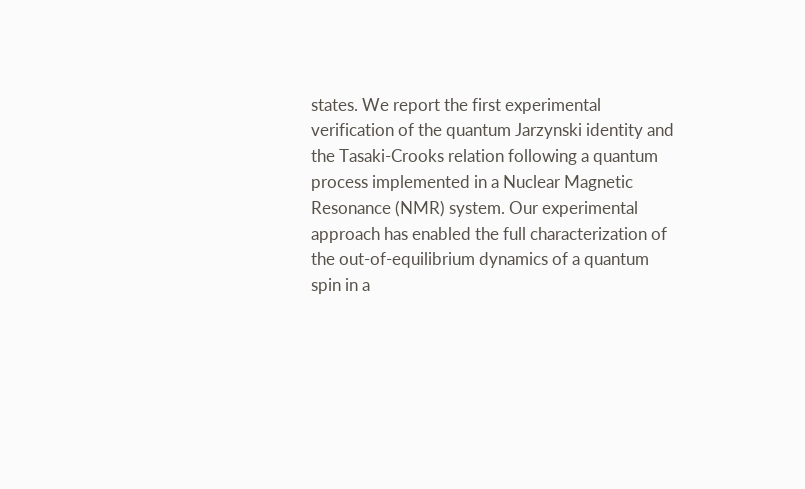states. We report the first experimental verification of the quantum Jarzynski identity and the Tasaki-Crooks relation following a quantum process implemented in a Nuclear Magnetic Resonance (NMR) system. Our experimental approach has enabled the full characterization of the out-of-equilibrium dynamics of a quantum spin in a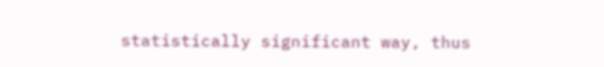statistically significant way, thus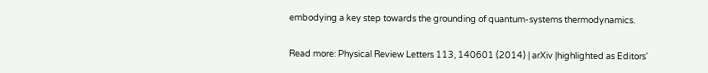embodying a key step towards the grounding of quantum-systems thermodynamics.

Read more: Physical Review Letters 113, 140601 (2014) | arXiv |highlighted as Editors'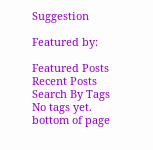Suggestion

Featured by:

Featured Posts
Recent Posts
Search By Tags
No tags yet.
bottom of page